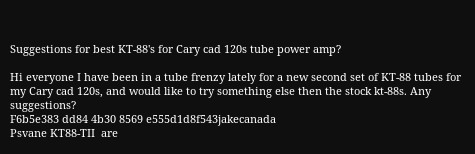Suggestions for best KT-88's for Cary cad 120s tube power amp?

Hi everyone I have been in a tube frenzy lately for a new second set of KT-88 tubes for my Cary cad 120s, and would like to try something else then the stock kt-88s. Any suggestions?
F6b5e383 dd84 4b30 8569 e555d1d8f543jakecanada
Psvane KT88-TII  are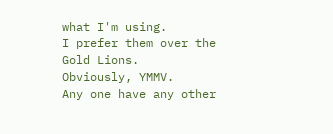what I'm using.
I prefer them over the Gold Lions.
Obviously, YMMV.
Any one have any other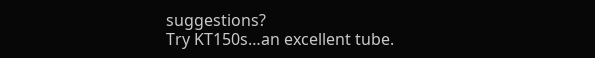suggestions?
Try KT150s…an excellent tube.